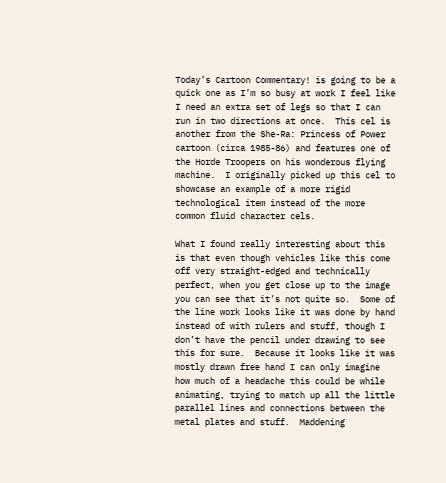Today’s Cartoon Commentary! is going to be a quick one as I’m so busy at work I feel like I need an extra set of legs so that I can run in two directions at once.  This cel is another from the She-Ra: Princess of Power cartoon (circa 1985-86) and features one of the Horde Troopers on his wonderous flying machine.  I originally picked up this cel to showcase an example of a more rigid technological item instead of the more common fluid character cels.

What I found really interesting about this is that even though vehicles like this come off very straight-edged and technically perfect, when you get close up to the image you can see that it’s not quite so.  Some of the line work looks like it was done by hand instead of with rulers and stuff, though I don’t have the pencil under drawing to see this for sure.  Because it looks like it was mostly drawn free hand I can only imagine how much of a headache this could be while animating, trying to match up all the little parallel lines and connections between the metal plates and stuff.  Maddening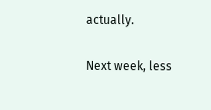actually.

Next week, less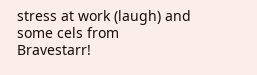stress at work (laugh) and some cels from Bravestarr!